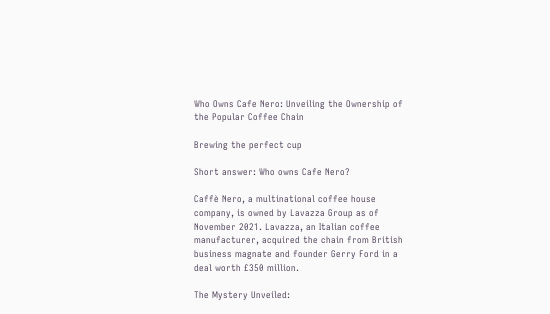Who Owns Cafe Nero: Unveiling the Ownership of the Popular Coffee Chain

Brewing the perfect cup

Short answer: Who owns Cafe Nero?

Caffè Nero, a multinational coffee house company, is owned by Lavazza Group as of November 2021. Lavazza, an Italian coffee manufacturer, acquired the chain from British business magnate and founder Gerry Ford in a deal worth £350 million.

The Mystery Unveiled: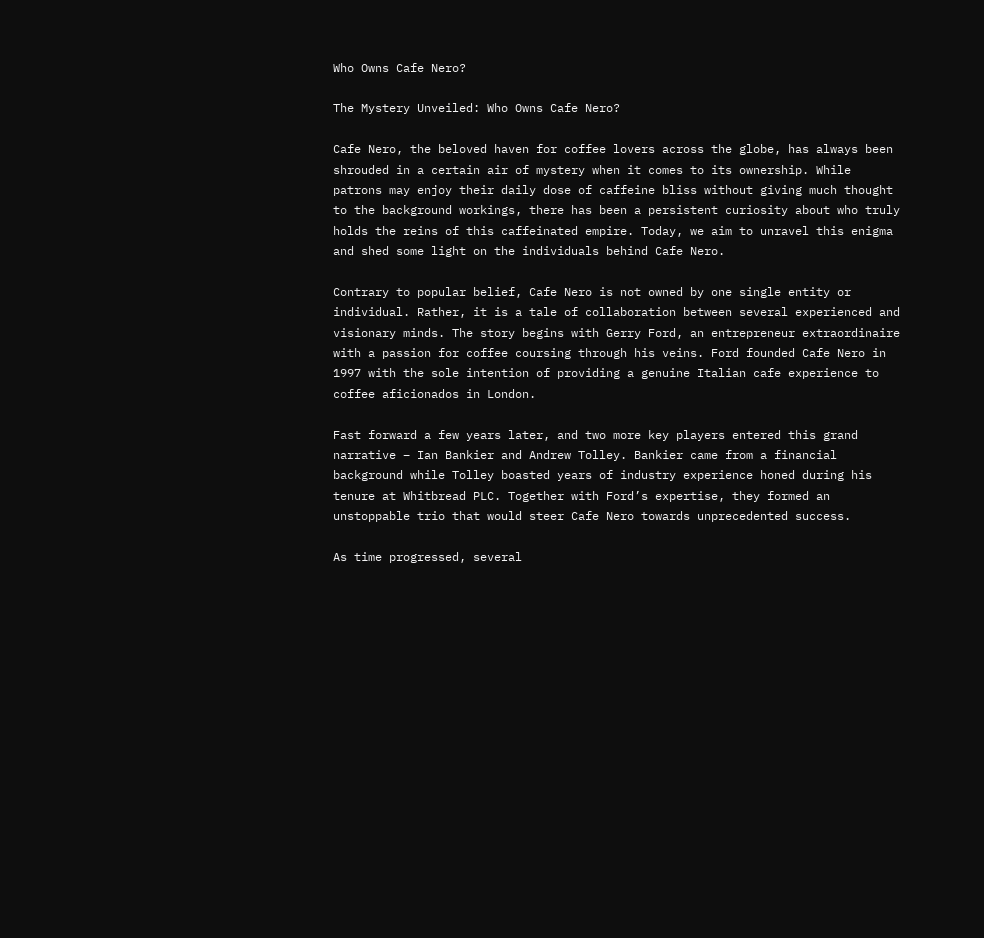Who Owns Cafe Nero?

The Mystery Unveiled: Who Owns Cafe Nero?

Cafe Nero, the beloved haven for coffee lovers across the globe, has always been shrouded in a certain air of mystery when it comes to its ownership. While patrons may enjoy their daily dose of caffeine bliss without giving much thought to the background workings, there has been a persistent curiosity about who truly holds the reins of this caffeinated empire. Today, we aim to unravel this enigma and shed some light on the individuals behind Cafe Nero.

Contrary to popular belief, Cafe Nero is not owned by one single entity or individual. Rather, it is a tale of collaboration between several experienced and visionary minds. The story begins with Gerry Ford, an entrepreneur extraordinaire with a passion for coffee coursing through his veins. Ford founded Cafe Nero in 1997 with the sole intention of providing a genuine Italian cafe experience to coffee aficionados in London.

Fast forward a few years later, and two more key players entered this grand narrative – Ian Bankier and Andrew Tolley. Bankier came from a financial background while Tolley boasted years of industry experience honed during his tenure at Whitbread PLC. Together with Ford’s expertise, they formed an unstoppable trio that would steer Cafe Nero towards unprecedented success.

As time progressed, several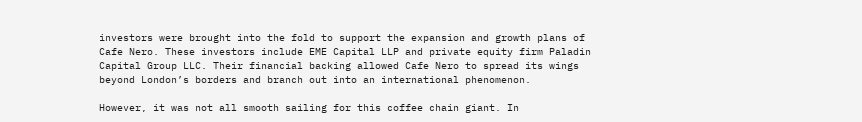investors were brought into the fold to support the expansion and growth plans of Cafe Nero. These investors include EME Capital LLP and private equity firm Paladin Capital Group LLC. Their financial backing allowed Cafe Nero to spread its wings beyond London’s borders and branch out into an international phenomenon.

However, it was not all smooth sailing for this coffee chain giant. In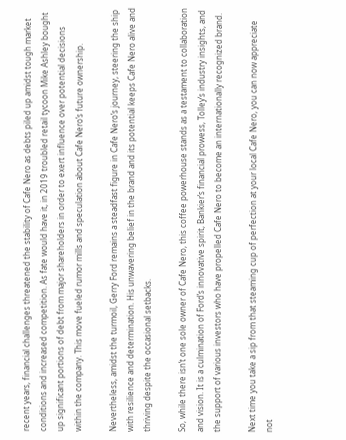recent years, financial challenges threatened the stability of Cafe Nero as debts piled up amidst tough market conditions and increased competition. As fate would have it, in 2019 troubled retail tycoon Mike Ashley bought up significant portions of debt from major shareholders in order to exert influence over potential decisions within the company. This move fueled rumor mills and speculation about Cafe Nero’s future ownership.

Nevertheless, amidst the turmoil, Gerry Ford remains a steadfast figure in Cafe Nero’s journey, steering the ship with resilience and determination. His unwavering belief in the brand and its potential keeps Cafe Nero alive and thriving despite the occasional setbacks.

So, while there isn’t one sole owner of Cafe Nero, this coffee powerhouse stands as a testament to collaboration and vision. It is a culmination of Ford’s innovative spirit, Bankier’s financial prowess, Tolley’s industry insights, and the support of various investors who have propelled Cafe Nero to become an internationally recognized brand.

Next time you take a sip from that steaming cup of perfection at your local Cafe Nero, you can now appreciate not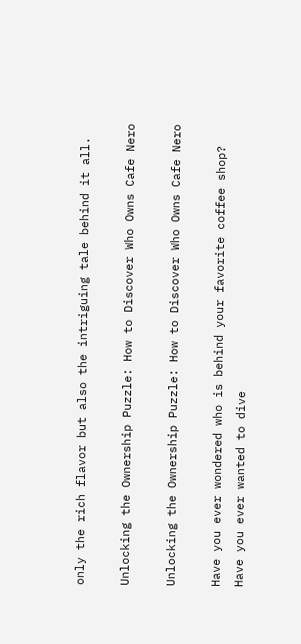only the rich flavor but also the intriguing tale behind it all.

Unlocking the Ownership Puzzle: How to Discover Who Owns Cafe Nero

Unlocking the Ownership Puzzle: How to Discover Who Owns Cafe Nero

Have you ever wondered who is behind your favorite coffee shop? Have you ever wanted to dive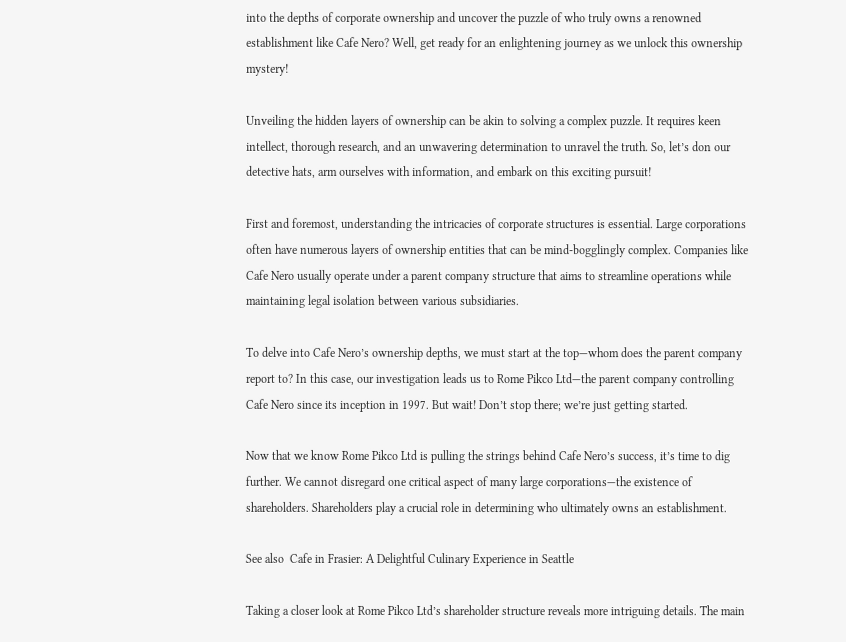into the depths of corporate ownership and uncover the puzzle of who truly owns a renowned establishment like Cafe Nero? Well, get ready for an enlightening journey as we unlock this ownership mystery!

Unveiling the hidden layers of ownership can be akin to solving a complex puzzle. It requires keen intellect, thorough research, and an unwavering determination to unravel the truth. So, let’s don our detective hats, arm ourselves with information, and embark on this exciting pursuit!

First and foremost, understanding the intricacies of corporate structures is essential. Large corporations often have numerous layers of ownership entities that can be mind-bogglingly complex. Companies like Cafe Nero usually operate under a parent company structure that aims to streamline operations while maintaining legal isolation between various subsidiaries.

To delve into Cafe Nero’s ownership depths, we must start at the top—whom does the parent company report to? In this case, our investigation leads us to Rome Pikco Ltd—the parent company controlling Cafe Nero since its inception in 1997. But wait! Don’t stop there; we’re just getting started.

Now that we know Rome Pikco Ltd is pulling the strings behind Cafe Nero’s success, it’s time to dig further. We cannot disregard one critical aspect of many large corporations—the existence of shareholders. Shareholders play a crucial role in determining who ultimately owns an establishment.

See also  Cafe in Frasier: A Delightful Culinary Experience in Seattle

Taking a closer look at Rome Pikco Ltd’s shareholder structure reveals more intriguing details. The main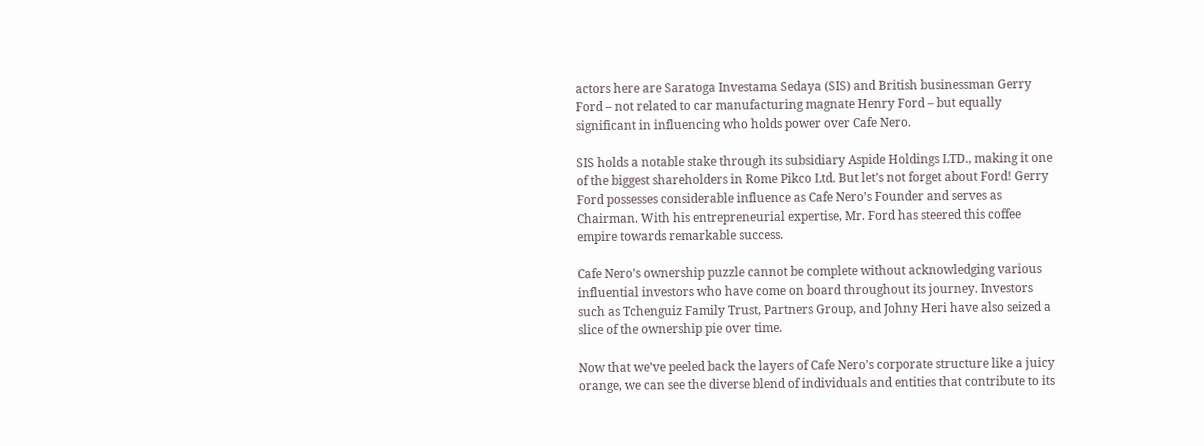actors here are Saratoga Investama Sedaya (SIS) and British businessman Gerry Ford – not related to car manufacturing magnate Henry Ford – but equally significant in influencing who holds power over Cafe Nero.

SIS holds a notable stake through its subsidiary Aspide Holdings LTD., making it one of the biggest shareholders in Rome Pikco Ltd. But let’s not forget about Ford! Gerry Ford possesses considerable influence as Cafe Nero’s Founder and serves as Chairman. With his entrepreneurial expertise, Mr. Ford has steered this coffee empire towards remarkable success.

Cafe Nero’s ownership puzzle cannot be complete without acknowledging various influential investors who have come on board throughout its journey. Investors such as Tchenguiz Family Trust, Partners Group, and Johny Heri have also seized a slice of the ownership pie over time.

Now that we’ve peeled back the layers of Cafe Nero’s corporate structure like a juicy orange, we can see the diverse blend of individuals and entities that contribute to its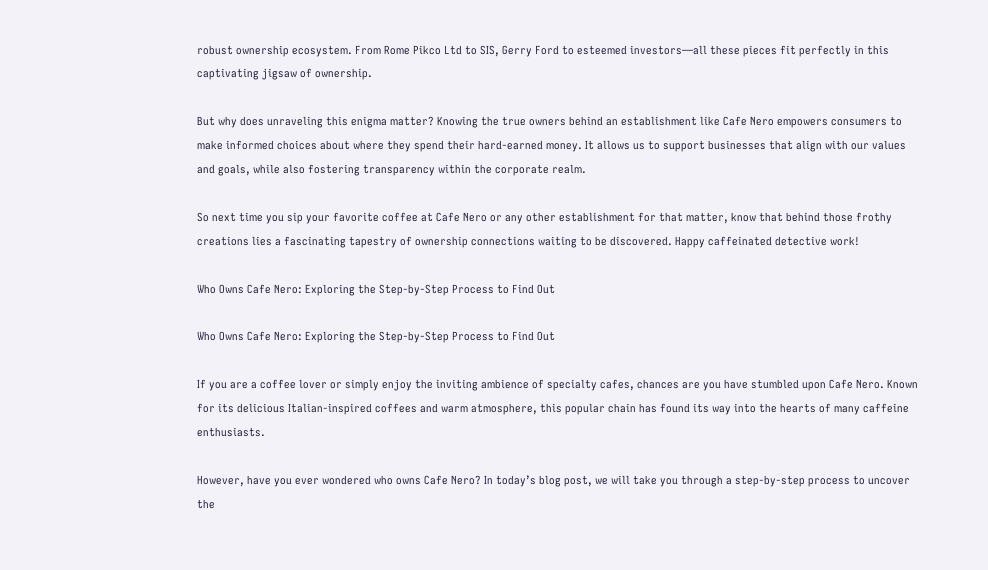robust ownership ecosystem. From Rome Pikco Ltd to SIS, Gerry Ford to esteemed investors—all these pieces fit perfectly in this captivating jigsaw of ownership.

But why does unraveling this enigma matter? Knowing the true owners behind an establishment like Cafe Nero empowers consumers to make informed choices about where they spend their hard-earned money. It allows us to support businesses that align with our values and goals, while also fostering transparency within the corporate realm.

So next time you sip your favorite coffee at Cafe Nero or any other establishment for that matter, know that behind those frothy creations lies a fascinating tapestry of ownership connections waiting to be discovered. Happy caffeinated detective work!

Who Owns Cafe Nero: Exploring the Step-by-Step Process to Find Out

Who Owns Cafe Nero: Exploring the Step-by-Step Process to Find Out

If you are a coffee lover or simply enjoy the inviting ambience of specialty cafes, chances are you have stumbled upon Cafe Nero. Known for its delicious Italian-inspired coffees and warm atmosphere, this popular chain has found its way into the hearts of many caffeine enthusiasts.

However, have you ever wondered who owns Cafe Nero? In today’s blog post, we will take you through a step-by-step process to uncover the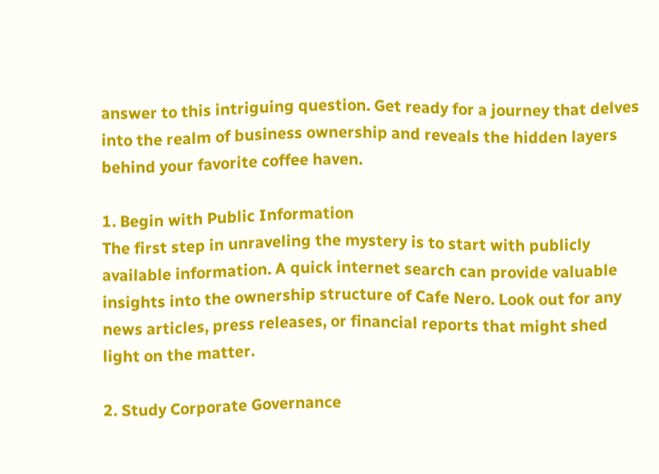answer to this intriguing question. Get ready for a journey that delves into the realm of business ownership and reveals the hidden layers behind your favorite coffee haven.

1. Begin with Public Information
The first step in unraveling the mystery is to start with publicly available information. A quick internet search can provide valuable insights into the ownership structure of Cafe Nero. Look out for any news articles, press releases, or financial reports that might shed light on the matter.

2. Study Corporate Governance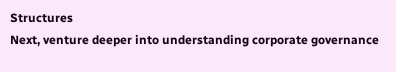Structures
Next, venture deeper into understanding corporate governance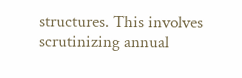structures. This involves scrutinizing annual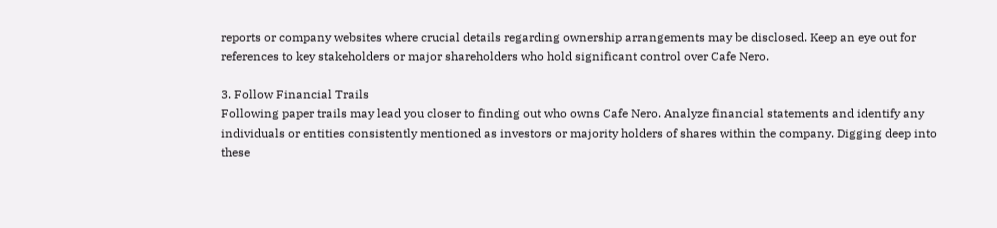reports or company websites where crucial details regarding ownership arrangements may be disclosed. Keep an eye out for references to key stakeholders or major shareholders who hold significant control over Cafe Nero.

3. Follow Financial Trails
Following paper trails may lead you closer to finding out who owns Cafe Nero. Analyze financial statements and identify any individuals or entities consistently mentioned as investors or majority holders of shares within the company. Digging deep into these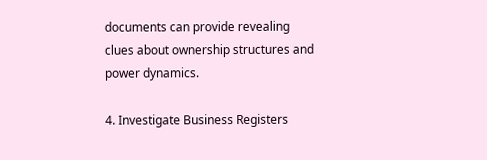documents can provide revealing clues about ownership structures and power dynamics.

4. Investigate Business Registers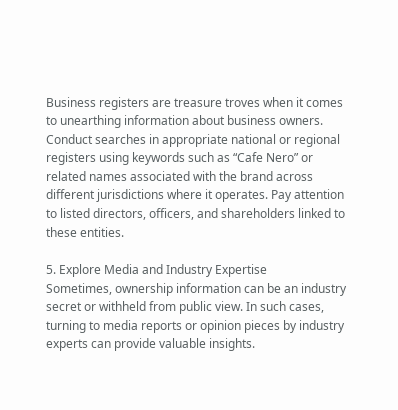Business registers are treasure troves when it comes to unearthing information about business owners. Conduct searches in appropriate national or regional registers using keywords such as “Cafe Nero” or related names associated with the brand across different jurisdictions where it operates. Pay attention to listed directors, officers, and shareholders linked to these entities.

5. Explore Media and Industry Expertise
Sometimes, ownership information can be an industry secret or withheld from public view. In such cases, turning to media reports or opinion pieces by industry experts can provide valuable insights.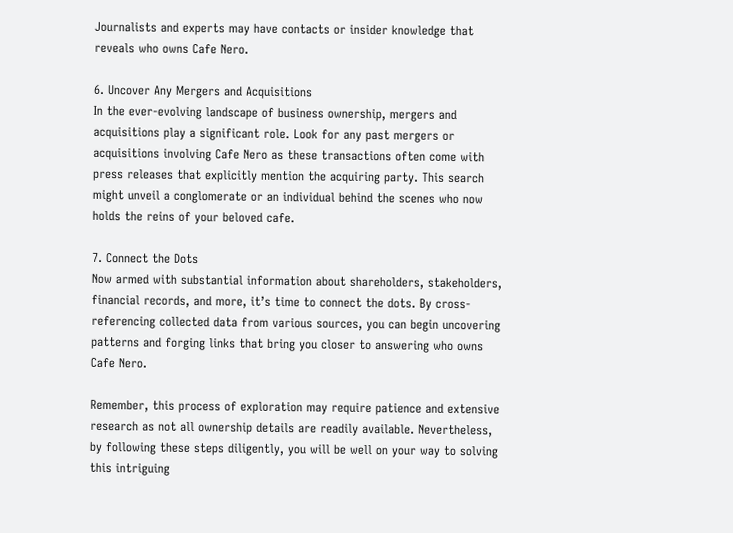Journalists and experts may have contacts or insider knowledge that reveals who owns Cafe Nero.

6. Uncover Any Mergers and Acquisitions
In the ever-evolving landscape of business ownership, mergers and acquisitions play a significant role. Look for any past mergers or acquisitions involving Cafe Nero as these transactions often come with press releases that explicitly mention the acquiring party. This search might unveil a conglomerate or an individual behind the scenes who now holds the reins of your beloved cafe.

7. Connect the Dots
Now armed with substantial information about shareholders, stakeholders, financial records, and more, it’s time to connect the dots. By cross-referencing collected data from various sources, you can begin uncovering patterns and forging links that bring you closer to answering who owns Cafe Nero.

Remember, this process of exploration may require patience and extensive research as not all ownership details are readily available. Nevertheless, by following these steps diligently, you will be well on your way to solving this intriguing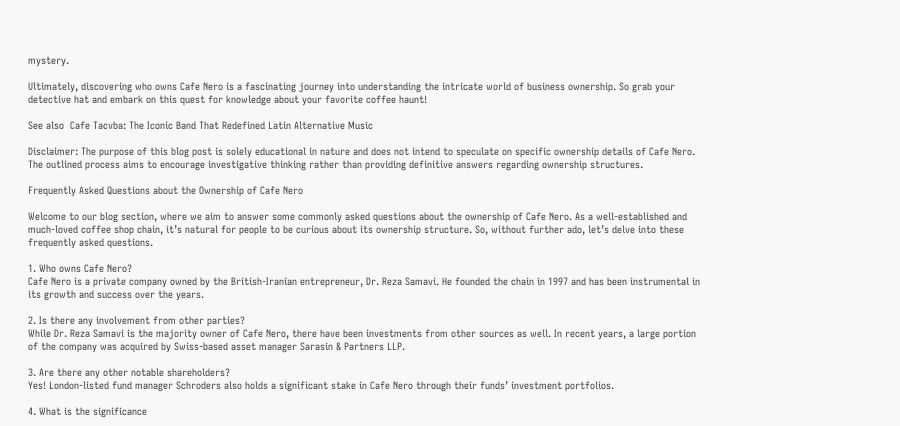mystery.

Ultimately, discovering who owns Cafe Nero is a fascinating journey into understanding the intricate world of business ownership. So grab your detective hat and embark on this quest for knowledge about your favorite coffee haunt!

See also  Cafe Tacvba: The Iconic Band That Redefined Latin Alternative Music

Disclaimer: The purpose of this blog post is solely educational in nature and does not intend to speculate on specific ownership details of Cafe Nero. The outlined process aims to encourage investigative thinking rather than providing definitive answers regarding ownership structures.

Frequently Asked Questions about the Ownership of Cafe Nero

Welcome to our blog section, where we aim to answer some commonly asked questions about the ownership of Cafe Nero. As a well-established and much-loved coffee shop chain, it’s natural for people to be curious about its ownership structure. So, without further ado, let’s delve into these frequently asked questions.

1. Who owns Cafe Nero?
Cafe Nero is a private company owned by the British-Iranian entrepreneur, Dr. Reza Samavi. He founded the chain in 1997 and has been instrumental in its growth and success over the years.

2. Is there any involvement from other parties?
While Dr. Reza Samavi is the majority owner of Cafe Nero, there have been investments from other sources as well. In recent years, a large portion of the company was acquired by Swiss-based asset manager Sarasin & Partners LLP.

3. Are there any other notable shareholders?
Yes! London-listed fund manager Schroders also holds a significant stake in Cafe Nero through their funds’ investment portfolios.

4. What is the significance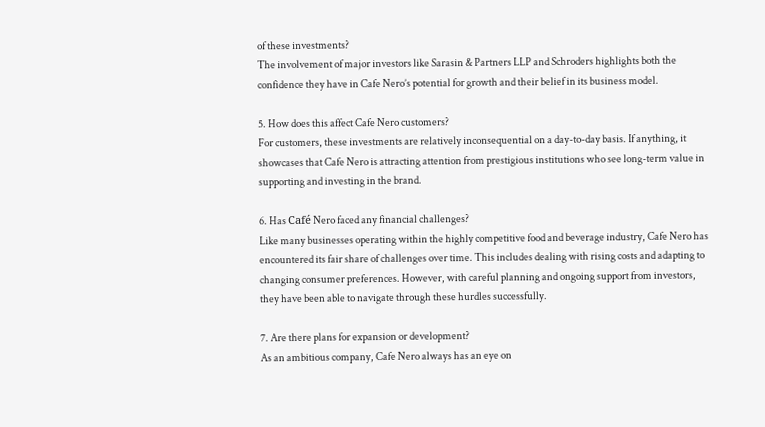of these investments?
The involvement of major investors like Sarasin & Partners LLP and Schroders highlights both the confidence they have in Cafe Nero’s potential for growth and their belief in its business model.

5. How does this affect Cafe Nero customers?
For customers, these investments are relatively inconsequential on a day-to-day basis. If anything, it showcases that Cafe Nero is attracting attention from prestigious institutions who see long-term value in supporting and investing in the brand.

6. Has Café Nero faced any financial challenges?
Like many businesses operating within the highly competitive food and beverage industry, Cafe Nero has encountered its fair share of challenges over time. This includes dealing with rising costs and adapting to changing consumer preferences. However, with careful planning and ongoing support from investors, they have been able to navigate through these hurdles successfully.

7. Are there plans for expansion or development?
As an ambitious company, Cafe Nero always has an eye on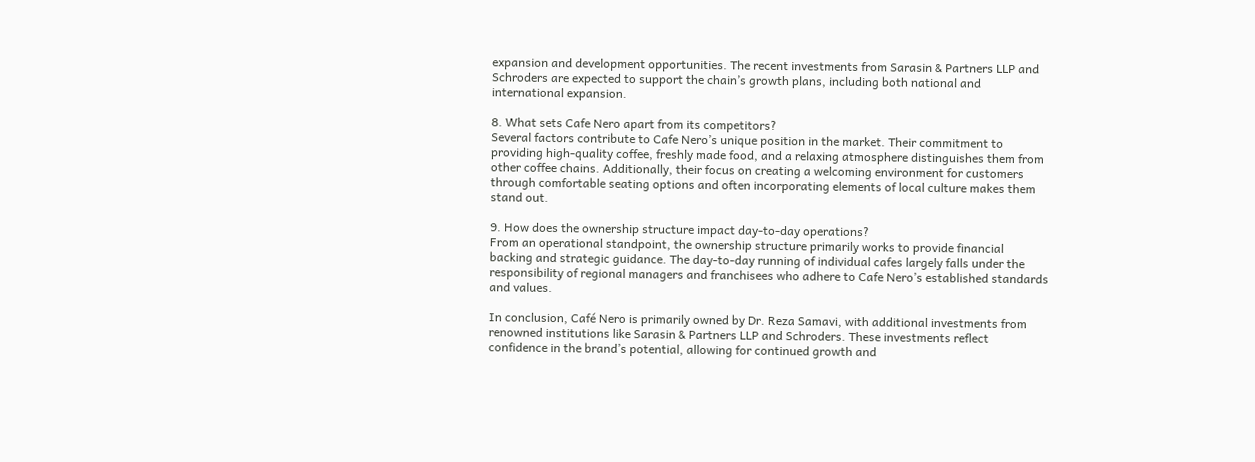expansion and development opportunities. The recent investments from Sarasin & Partners LLP and Schroders are expected to support the chain’s growth plans, including both national and international expansion.

8. What sets Cafe Nero apart from its competitors?
Several factors contribute to Cafe Nero’s unique position in the market. Their commitment to providing high-quality coffee, freshly made food, and a relaxing atmosphere distinguishes them from other coffee chains. Additionally, their focus on creating a welcoming environment for customers through comfortable seating options and often incorporating elements of local culture makes them stand out.

9. How does the ownership structure impact day-to-day operations?
From an operational standpoint, the ownership structure primarily works to provide financial backing and strategic guidance. The day-to-day running of individual cafes largely falls under the responsibility of regional managers and franchisees who adhere to Cafe Nero’s established standards and values.

In conclusion, Café Nero is primarily owned by Dr. Reza Samavi, with additional investments from renowned institutions like Sarasin & Partners LLP and Schroders. These investments reflect confidence in the brand’s potential, allowing for continued growth and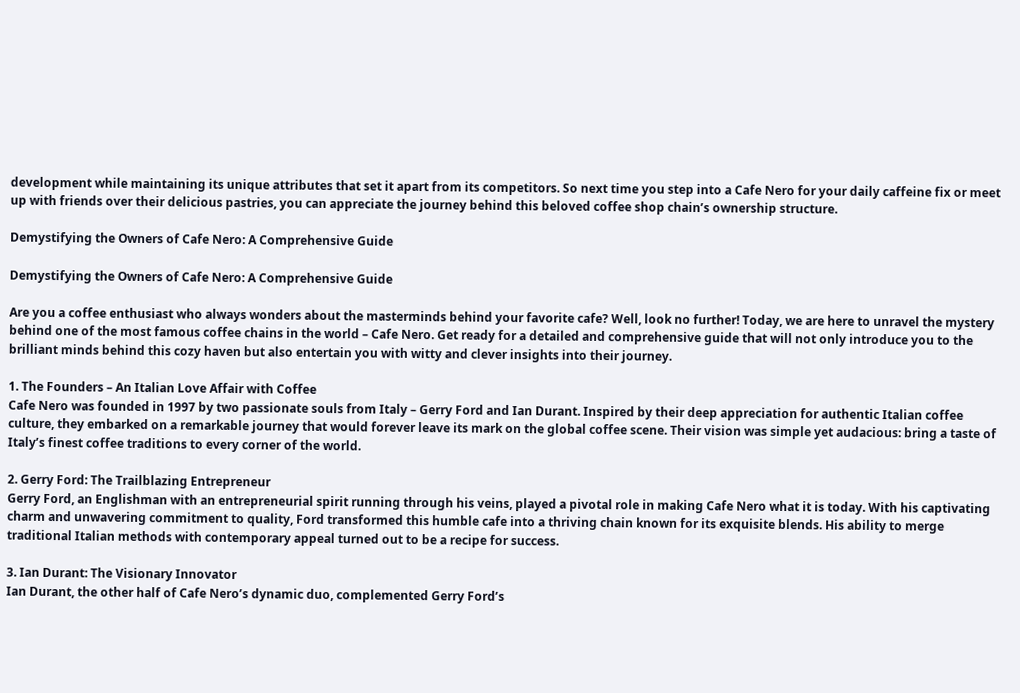development while maintaining its unique attributes that set it apart from its competitors. So next time you step into a Cafe Nero for your daily caffeine fix or meet up with friends over their delicious pastries, you can appreciate the journey behind this beloved coffee shop chain’s ownership structure.

Demystifying the Owners of Cafe Nero: A Comprehensive Guide

Demystifying the Owners of Cafe Nero: A Comprehensive Guide

Are you a coffee enthusiast who always wonders about the masterminds behind your favorite cafe? Well, look no further! Today, we are here to unravel the mystery behind one of the most famous coffee chains in the world – Cafe Nero. Get ready for a detailed and comprehensive guide that will not only introduce you to the brilliant minds behind this cozy haven but also entertain you with witty and clever insights into their journey.

1. The Founders – An Italian Love Affair with Coffee
Cafe Nero was founded in 1997 by two passionate souls from Italy – Gerry Ford and Ian Durant. Inspired by their deep appreciation for authentic Italian coffee culture, they embarked on a remarkable journey that would forever leave its mark on the global coffee scene. Their vision was simple yet audacious: bring a taste of Italy’s finest coffee traditions to every corner of the world.

2. Gerry Ford: The Trailblazing Entrepreneur
Gerry Ford, an Englishman with an entrepreneurial spirit running through his veins, played a pivotal role in making Cafe Nero what it is today. With his captivating charm and unwavering commitment to quality, Ford transformed this humble cafe into a thriving chain known for its exquisite blends. His ability to merge traditional Italian methods with contemporary appeal turned out to be a recipe for success.

3. Ian Durant: The Visionary Innovator
Ian Durant, the other half of Cafe Nero’s dynamic duo, complemented Gerry Ford’s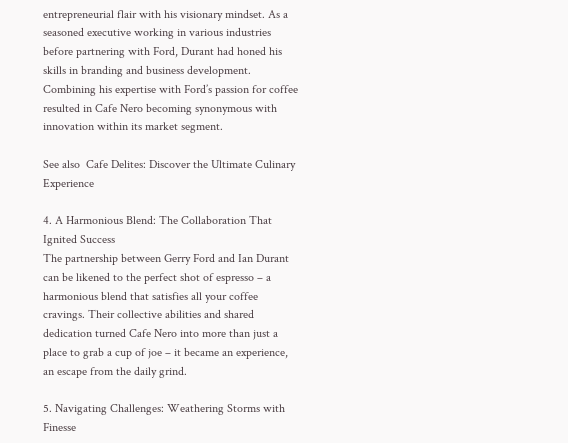entrepreneurial flair with his visionary mindset. As a seasoned executive working in various industries before partnering with Ford, Durant had honed his skills in branding and business development. Combining his expertise with Ford’s passion for coffee resulted in Cafe Nero becoming synonymous with innovation within its market segment.

See also  Cafe Delites: Discover the Ultimate Culinary Experience

4. A Harmonious Blend: The Collaboration That Ignited Success
The partnership between Gerry Ford and Ian Durant can be likened to the perfect shot of espresso – a harmonious blend that satisfies all your coffee cravings. Their collective abilities and shared dedication turned Cafe Nero into more than just a place to grab a cup of joe – it became an experience, an escape from the daily grind.

5. Navigating Challenges: Weathering Storms with Finesse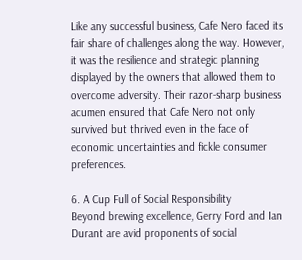Like any successful business, Cafe Nero faced its fair share of challenges along the way. However, it was the resilience and strategic planning displayed by the owners that allowed them to overcome adversity. Their razor-sharp business acumen ensured that Cafe Nero not only survived but thrived even in the face of economic uncertainties and fickle consumer preferences.

6. A Cup Full of Social Responsibility
Beyond brewing excellence, Gerry Ford and Ian Durant are avid proponents of social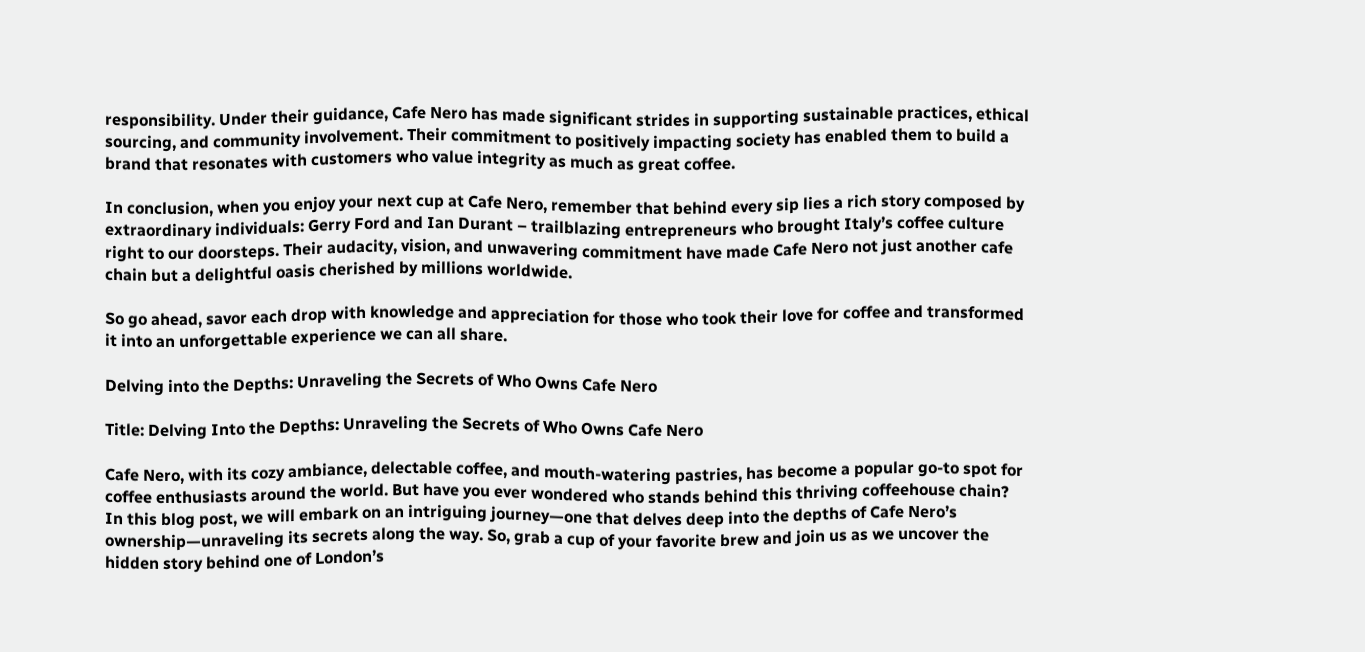responsibility. Under their guidance, Cafe Nero has made significant strides in supporting sustainable practices, ethical sourcing, and community involvement. Their commitment to positively impacting society has enabled them to build a brand that resonates with customers who value integrity as much as great coffee.

In conclusion, when you enjoy your next cup at Cafe Nero, remember that behind every sip lies a rich story composed by extraordinary individuals: Gerry Ford and Ian Durant – trailblazing entrepreneurs who brought Italy’s coffee culture right to our doorsteps. Their audacity, vision, and unwavering commitment have made Cafe Nero not just another cafe chain but a delightful oasis cherished by millions worldwide.

So go ahead, savor each drop with knowledge and appreciation for those who took their love for coffee and transformed it into an unforgettable experience we can all share.

Delving into the Depths: Unraveling the Secrets of Who Owns Cafe Nero

Title: Delving Into the Depths: Unraveling the Secrets of Who Owns Cafe Nero

Cafe Nero, with its cozy ambiance, delectable coffee, and mouth-watering pastries, has become a popular go-to spot for coffee enthusiasts around the world. But have you ever wondered who stands behind this thriving coffeehouse chain? In this blog post, we will embark on an intriguing journey—one that delves deep into the depths of Cafe Nero’s ownership—unraveling its secrets along the way. So, grab a cup of your favorite brew and join us as we uncover the hidden story behind one of London’s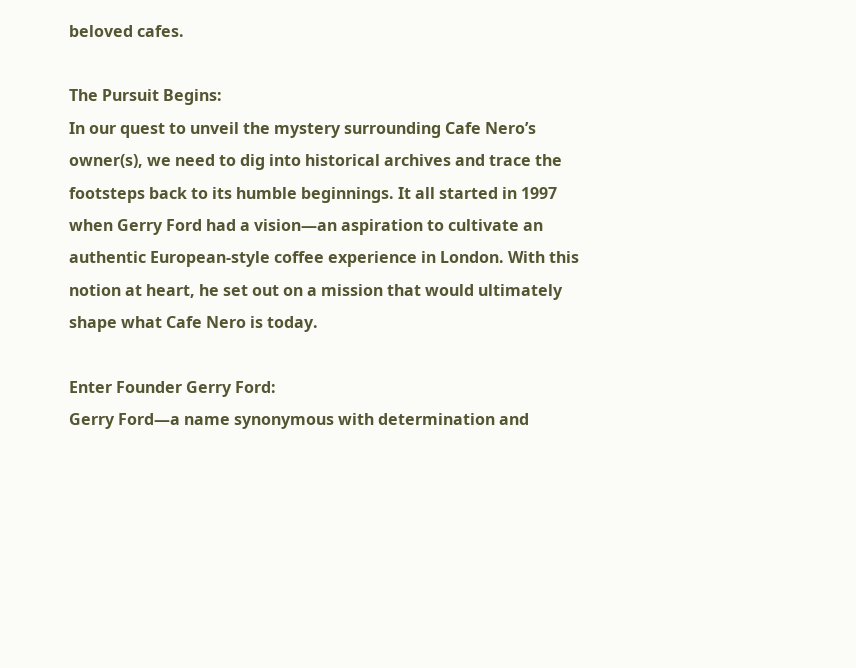beloved cafes.

The Pursuit Begins:
In our quest to unveil the mystery surrounding Cafe Nero’s owner(s), we need to dig into historical archives and trace the footsteps back to its humble beginnings. It all started in 1997 when Gerry Ford had a vision—an aspiration to cultivate an authentic European-style coffee experience in London. With this notion at heart, he set out on a mission that would ultimately shape what Cafe Nero is today.

Enter Founder Gerry Ford:
Gerry Ford—a name synonymous with determination and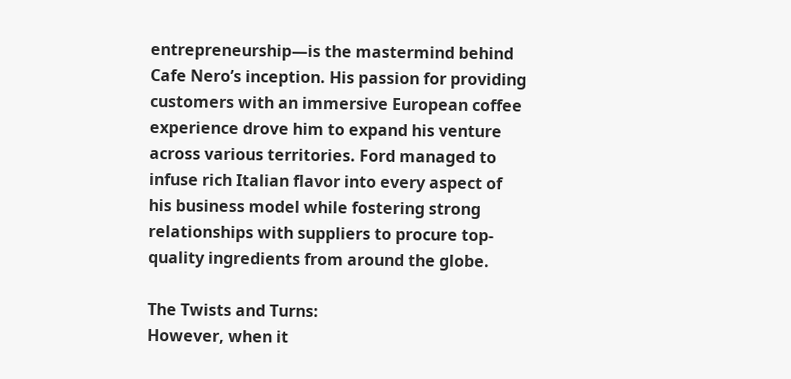entrepreneurship—is the mastermind behind Cafe Nero’s inception. His passion for providing customers with an immersive European coffee experience drove him to expand his venture across various territories. Ford managed to infuse rich Italian flavor into every aspect of his business model while fostering strong relationships with suppliers to procure top-quality ingredients from around the globe.

The Twists and Turns:
However, when it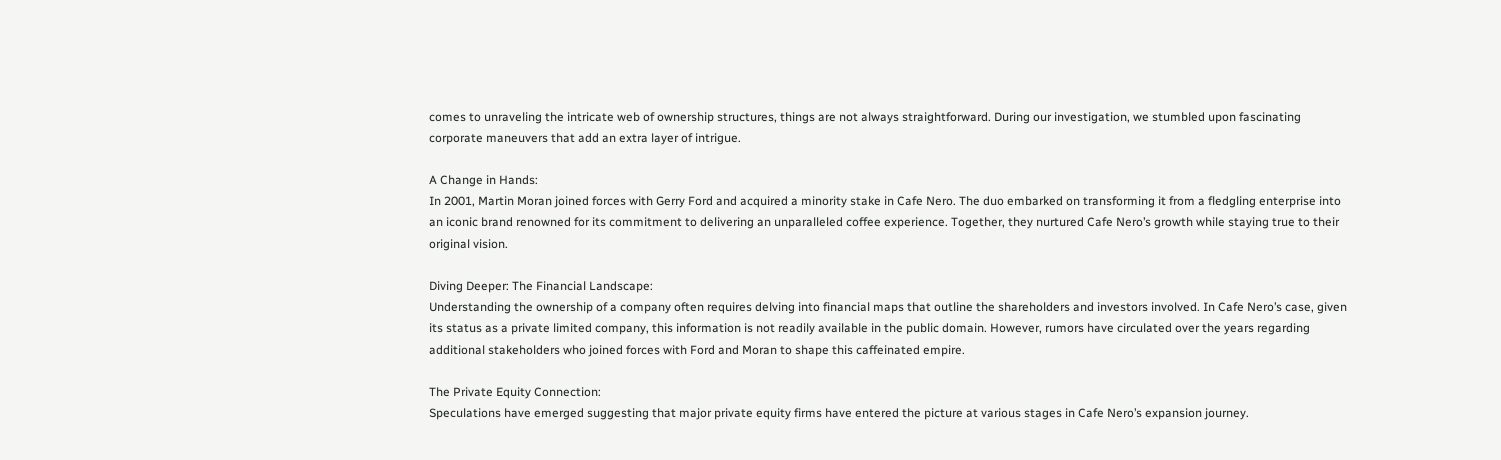comes to unraveling the intricate web of ownership structures, things are not always straightforward. During our investigation, we stumbled upon fascinating corporate maneuvers that add an extra layer of intrigue.

A Change in Hands:
In 2001, Martin Moran joined forces with Gerry Ford and acquired a minority stake in Cafe Nero. The duo embarked on transforming it from a fledgling enterprise into an iconic brand renowned for its commitment to delivering an unparalleled coffee experience. Together, they nurtured Cafe Nero’s growth while staying true to their original vision.

Diving Deeper: The Financial Landscape:
Understanding the ownership of a company often requires delving into financial maps that outline the shareholders and investors involved. In Cafe Nero’s case, given its status as a private limited company, this information is not readily available in the public domain. However, rumors have circulated over the years regarding additional stakeholders who joined forces with Ford and Moran to shape this caffeinated empire.

The Private Equity Connection:
Speculations have emerged suggesting that major private equity firms have entered the picture at various stages in Cafe Nero’s expansion journey.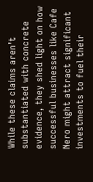While these claims aren’t substantiated with concrete evidence, they shed light on how successful businesses like Cafe Nero might attract significant investments to fuel their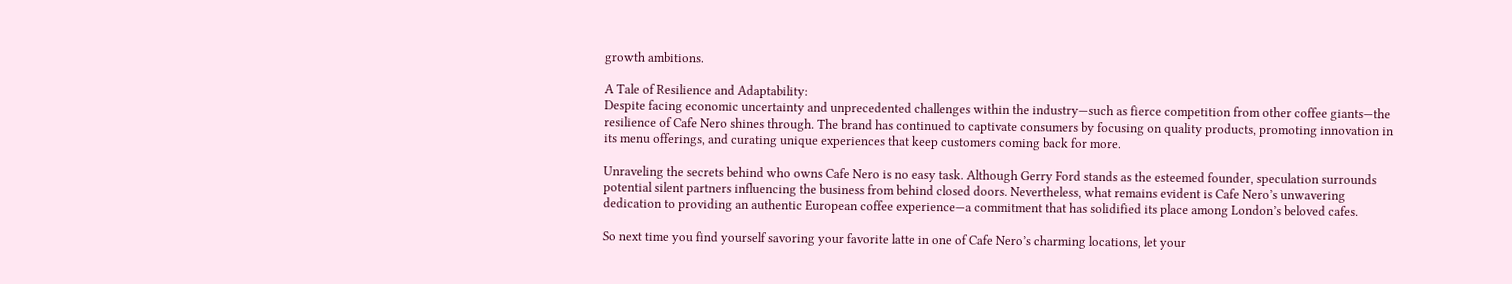growth ambitions.

A Tale of Resilience and Adaptability:
Despite facing economic uncertainty and unprecedented challenges within the industry—such as fierce competition from other coffee giants—the resilience of Cafe Nero shines through. The brand has continued to captivate consumers by focusing on quality products, promoting innovation in its menu offerings, and curating unique experiences that keep customers coming back for more.

Unraveling the secrets behind who owns Cafe Nero is no easy task. Although Gerry Ford stands as the esteemed founder, speculation surrounds potential silent partners influencing the business from behind closed doors. Nevertheless, what remains evident is Cafe Nero’s unwavering dedication to providing an authentic European coffee experience—a commitment that has solidified its place among London’s beloved cafes.

So next time you find yourself savoring your favorite latte in one of Cafe Nero’s charming locations, let your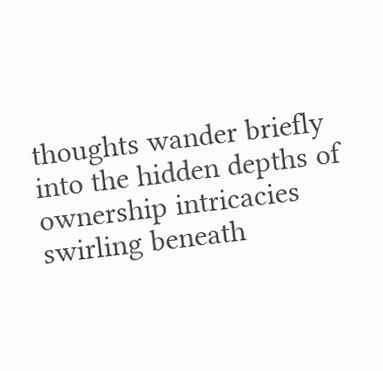thoughts wander briefly into the hidden depths of ownership intricacies swirling beneath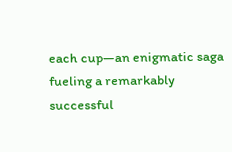each cup—an enigmatic saga fueling a remarkably successful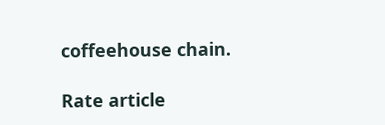coffeehouse chain.

Rate article